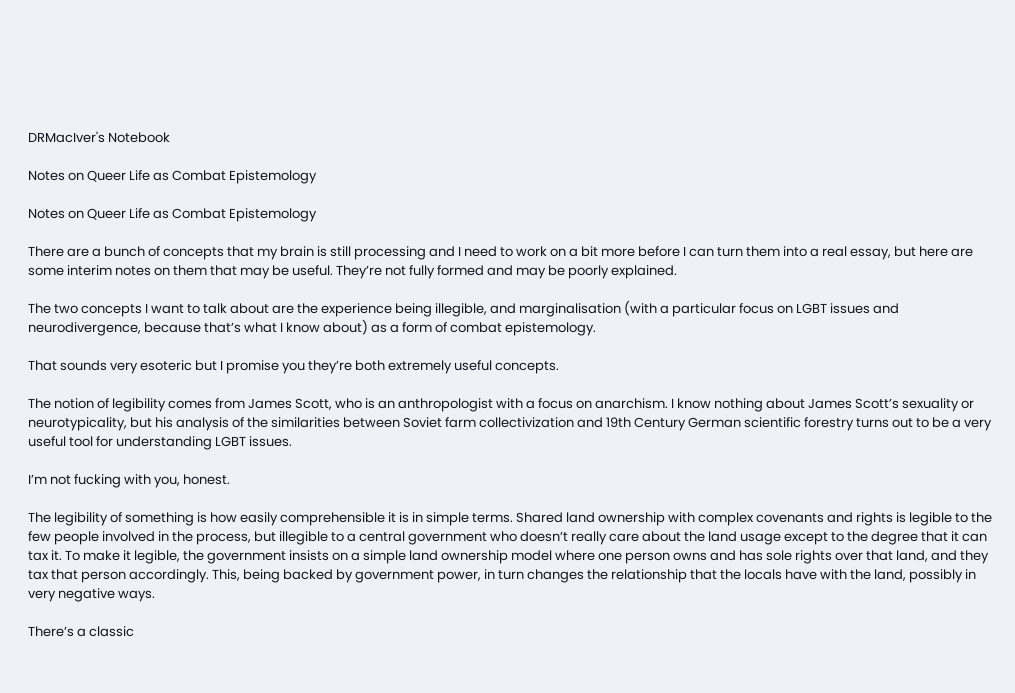DRMacIver's Notebook

Notes on Queer Life as Combat Epistemology

Notes on Queer Life as Combat Epistemology

There are a bunch of concepts that my brain is still processing and I need to work on a bit more before I can turn them into a real essay, but here are some interim notes on them that may be useful. They’re not fully formed and may be poorly explained.

The two concepts I want to talk about are the experience being illegible, and marginalisation (with a particular focus on LGBT issues and neurodivergence, because that’s what I know about) as a form of combat epistemology.

That sounds very esoteric but I promise you they’re both extremely useful concepts.

The notion of legibility comes from James Scott, who is an anthropologist with a focus on anarchism. I know nothing about James Scott’s sexuality or neurotypicality, but his analysis of the similarities between Soviet farm collectivization and 19th Century German scientific forestry turns out to be a very useful tool for understanding LGBT issues.

I’m not fucking with you, honest.

The legibility of something is how easily comprehensible it is in simple terms. Shared land ownership with complex covenants and rights is legible to the few people involved in the process, but illegible to a central government who doesn’t really care about the land usage except to the degree that it can tax it. To make it legible, the government insists on a simple land ownership model where one person owns and has sole rights over that land, and they tax that person accordingly. This, being backed by government power, in turn changes the relationship that the locals have with the land, possibly in very negative ways.

There’s a classic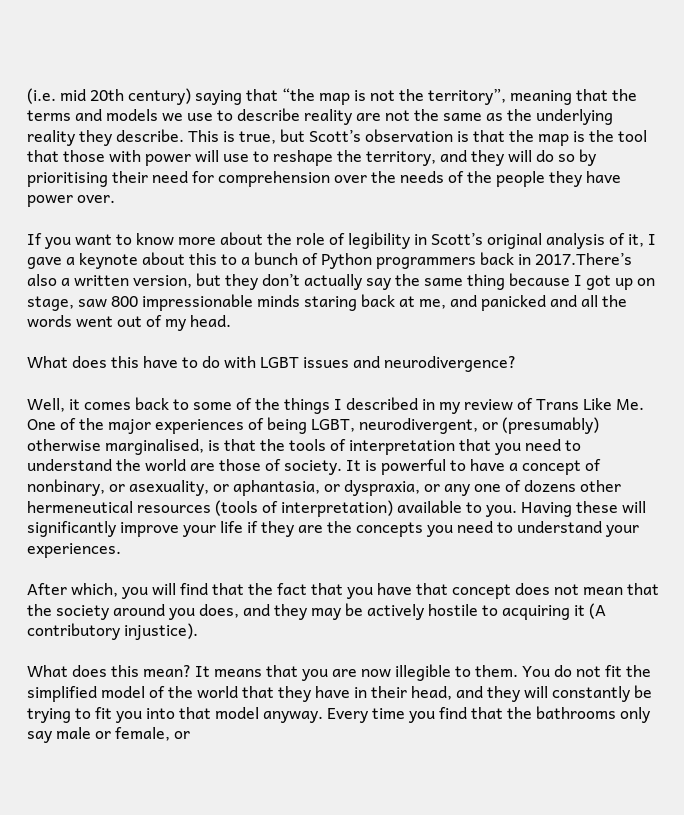(i.e. mid 20th century) saying that “the map is not the territory”, meaning that the terms and models we use to describe reality are not the same as the underlying reality they describe. This is true, but Scott’s observation is that the map is the tool that those with power will use to reshape the territory, and they will do so by prioritising their need for comprehension over the needs of the people they have power over.

If you want to know more about the role of legibility in Scott’s original analysis of it, I gave a keynote about this to a bunch of Python programmers back in 2017.There’s also a written version, but they don’t actually say the same thing because I got up on stage, saw 800 impressionable minds staring back at me, and panicked and all the words went out of my head.

What does this have to do with LGBT issues and neurodivergence?

Well, it comes back to some of the things I described in my review of Trans Like Me. One of the major experiences of being LGBT, neurodivergent, or (presumably) otherwise marginalised, is that the tools of interpretation that you need to understand the world are those of society. It is powerful to have a concept of nonbinary, or asexuality, or aphantasia, or dyspraxia, or any one of dozens other hermeneutical resources (tools of interpretation) available to you. Having these will significantly improve your life if they are the concepts you need to understand your experiences.

After which, you will find that the fact that you have that concept does not mean that the society around you does, and they may be actively hostile to acquiring it (A contributory injustice).

What does this mean? It means that you are now illegible to them. You do not fit the simplified model of the world that they have in their head, and they will constantly be trying to fit you into that model anyway. Every time you find that the bathrooms only say male or female, or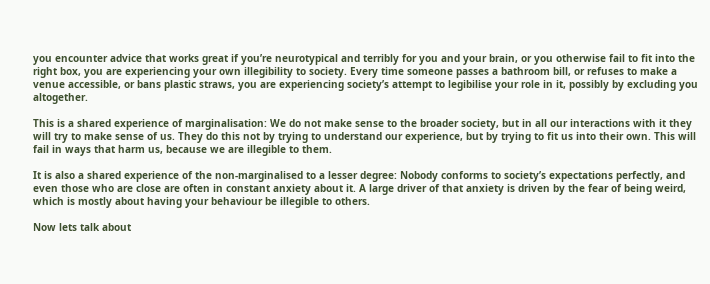you encounter advice that works great if you’re neurotypical and terribly for you and your brain, or you otherwise fail to fit into the right box, you are experiencing your own illegibility to society. Every time someone passes a bathroom bill, or refuses to make a venue accessible, or bans plastic straws, you are experiencing society’s attempt to legibilise your role in it, possibly by excluding you altogether.

This is a shared experience of marginalisation: We do not make sense to the broader society, but in all our interactions with it they will try to make sense of us. They do this not by trying to understand our experience, but by trying to fit us into their own. This will fail in ways that harm us, because we are illegible to them.

It is also a shared experience of the non-marginalised to a lesser degree: Nobody conforms to society’s expectations perfectly, and even those who are close are often in constant anxiety about it. A large driver of that anxiety is driven by the fear of being weird, which is mostly about having your behaviour be illegible to others.

Now lets talk about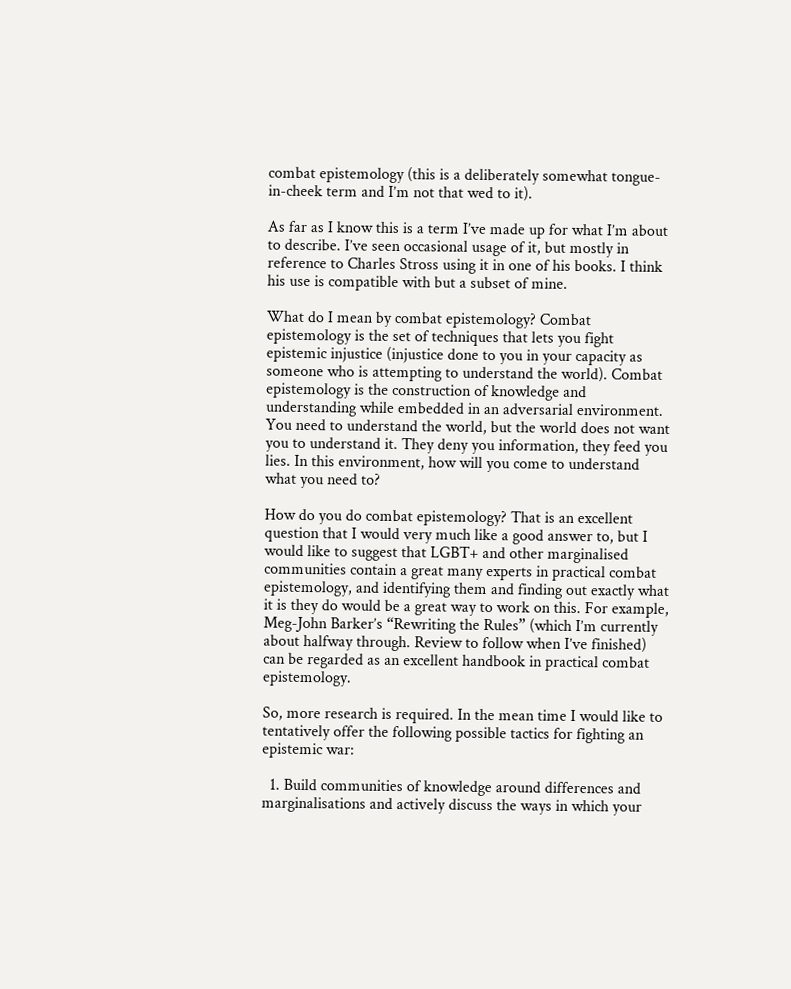combat epistemology (this is a deliberately somewhat tongue-in-cheek term and I’m not that wed to it).

As far as I know this is a term I’ve made up for what I’m about to describe. I’ve seen occasional usage of it, but mostly in reference to Charles Stross using it in one of his books. I think his use is compatible with but a subset of mine.

What do I mean by combat epistemology? Combat epistemology is the set of techniques that lets you fight epistemic injustice (injustice done to you in your capacity as someone who is attempting to understand the world). Combat epistemology is the construction of knowledge and understanding while embedded in an adversarial environment. You need to understand the world, but the world does not want you to understand it. They deny you information, they feed you lies. In this environment, how will you come to understand what you need to?

How do you do combat epistemology? That is an excellent question that I would very much like a good answer to, but I would like to suggest that LGBT+ and other marginalised communities contain a great many experts in practical combat epistemology, and identifying them and finding out exactly what it is they do would be a great way to work on this. For example, Meg-John Barker’s “Rewriting the Rules” (which I’m currently about halfway through. Review to follow when I’ve finished) can be regarded as an excellent handbook in practical combat epistemology.

So, more research is required. In the mean time I would like to tentatively offer the following possible tactics for fighting an epistemic war:

  1. Build communities of knowledge around differences and marginalisations and actively discuss the ways in which your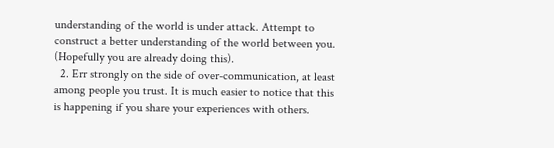understanding of the world is under attack. Attempt to construct a better understanding of the world between you. (Hopefully you are already doing this).
  2. Err strongly on the side of over-communication, at least among people you trust. It is much easier to notice that this is happening if you share your experiences with others.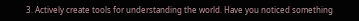3. Actively create tools for understanding the world. Have you noticed something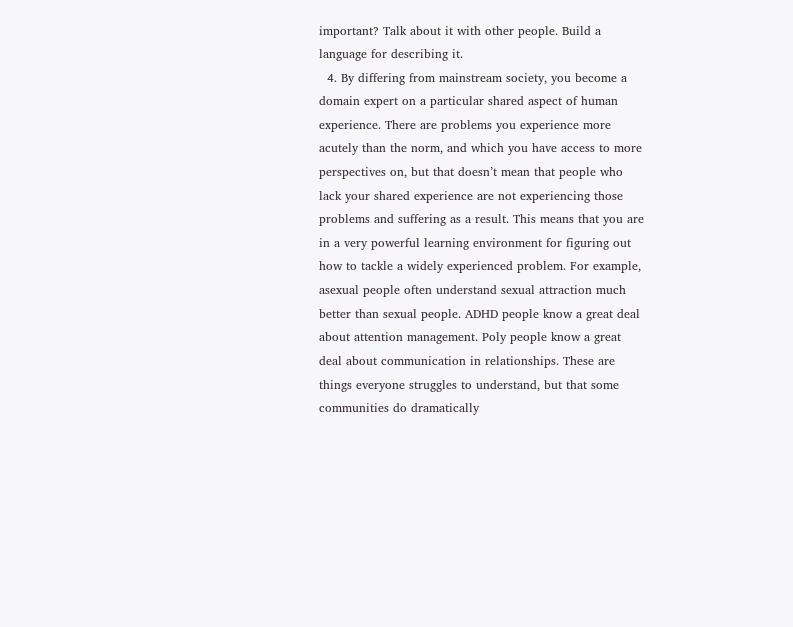important? Talk about it with other people. Build a language for describing it.
  4. By differing from mainstream society, you become a domain expert on a particular shared aspect of human experience. There are problems you experience more acutely than the norm, and which you have access to more perspectives on, but that doesn’t mean that people who lack your shared experience are not experiencing those problems and suffering as a result. This means that you are in a very powerful learning environment for figuring out how to tackle a widely experienced problem. For example, asexual people often understand sexual attraction much better than sexual people. ADHD people know a great deal about attention management. Poly people know a great deal about communication in relationships. These are things everyone struggles to understand, but that some communities do dramatically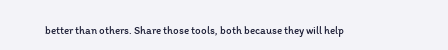better than others. Share those tools, both because they will help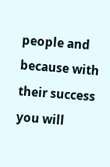people and because with their success you will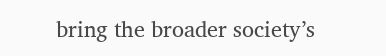bring the broader society’s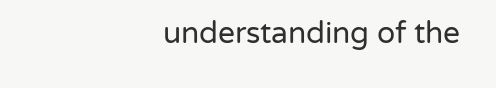understanding of the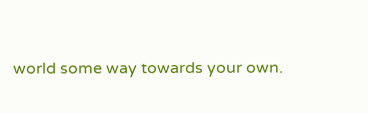world some way towards your own.